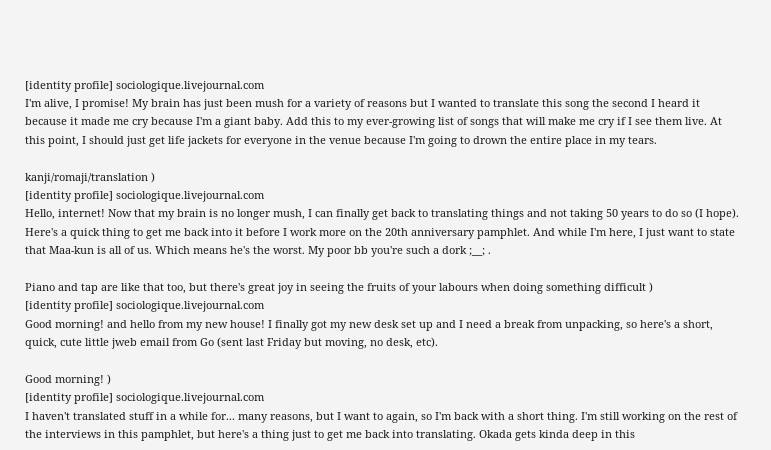[identity profile] sociologique.livejournal.com
I'm alive, I promise! My brain has just been mush for a variety of reasons but I wanted to translate this song the second I heard it because it made me cry because I'm a giant baby. Add this to my ever-growing list of songs that will make me cry if I see them live. At this point, I should just get life jackets for everyone in the venue because I'm going to drown the entire place in my tears.

kanji/romaji/translation )
[identity profile] sociologique.livejournal.com
Hello, internet! Now that my brain is no longer mush, I can finally get back to translating things and not taking 50 years to do so (I hope). Here's a quick thing to get me back into it before I work more on the 20th anniversary pamphlet. And while I'm here, I just want to state that Maa-kun is all of us. Which means he's the worst. My poor bb you're such a dork ;__; .

Piano and tap are like that too, but there's great joy in seeing the fruits of your labours when doing something difficult )
[identity profile] sociologique.livejournal.com
Good morning! and hello from my new house! I finally got my new desk set up and I need a break from unpacking, so here's a short, quick, cute little jweb email from Go (sent last Friday but moving, no desk, etc).

Good morning! )
[identity profile] sociologique.livejournal.com
I haven't translated stuff in a while for... many reasons, but I want to again, so I'm back with a short thing. I'm still working on the rest of the interviews in this pamphlet, but here's a thing just to get me back into translating. Okada gets kinda deep in this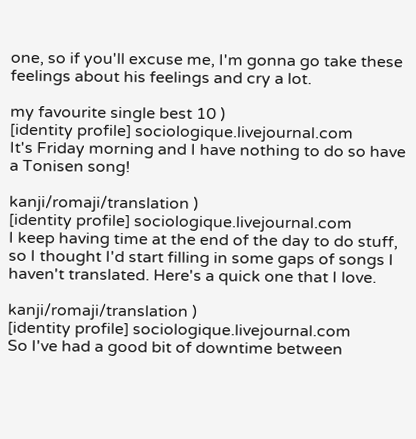one, so if you'll excuse me, I'm gonna go take these feelings about his feelings and cry a lot.

my favourite single best 10 )
[identity profile] sociologique.livejournal.com
It's Friday morning and I have nothing to do so have a Tonisen song!

kanji/romaji/translation )
[identity profile] sociologique.livejournal.com
I keep having time at the end of the day to do stuff, so I thought I'd start filling in some gaps of songs I haven't translated. Here's a quick one that I love.

kanji/romaji/translation )
[identity profile] sociologique.livejournal.com
So I've had a good bit of downtime between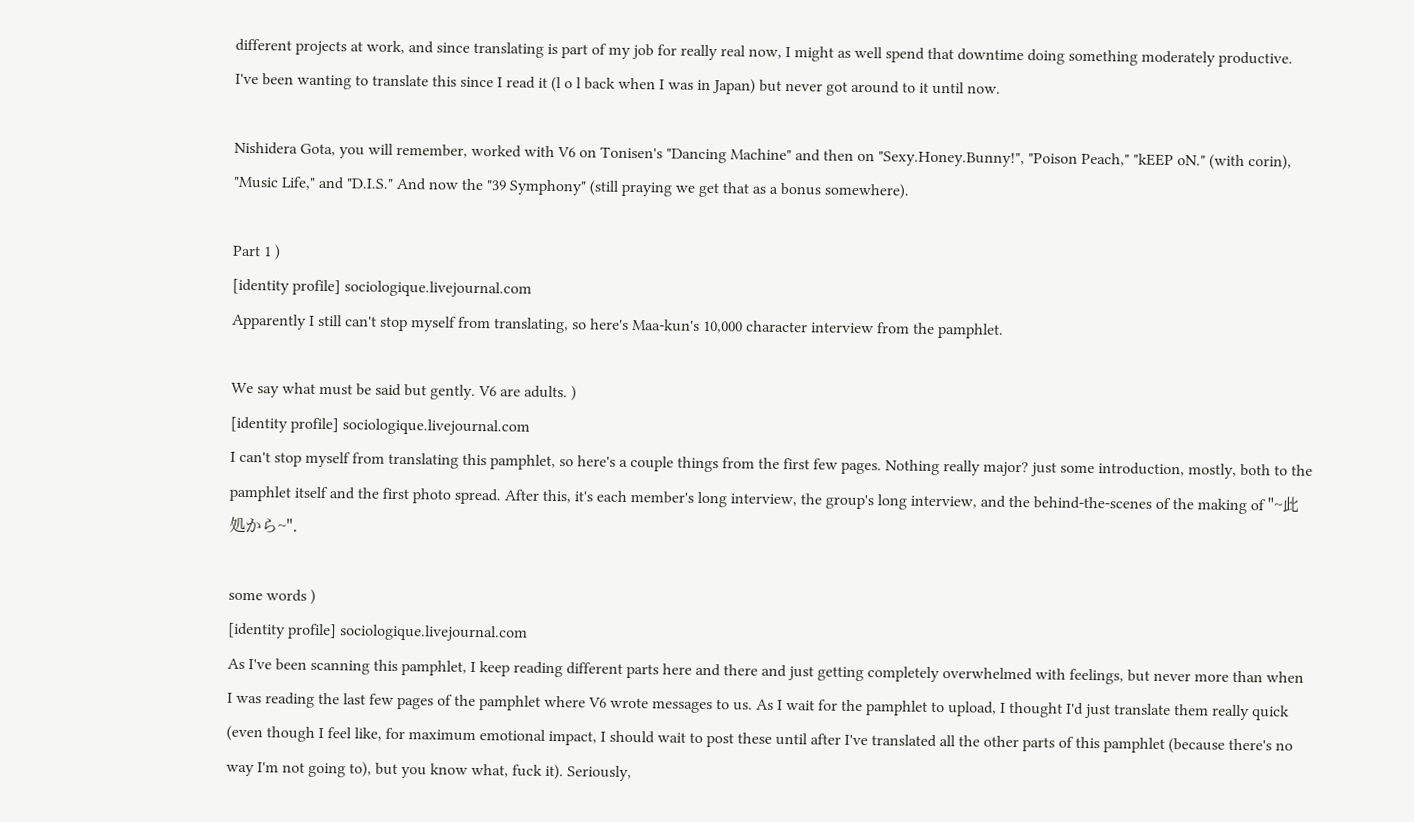different projects at work, and since translating is part of my job for really real now, I might as well spend that downtime doing something moderately productive. I've been wanting to translate this since I read it (l o l back when I was in Japan) but never got around to it until now.

Nishidera Gota, you will remember, worked with V6 on Tonisen's "Dancing Machine" and then on "Sexy.Honey.Bunny!", "Poison Peach," "kEEP oN." (with corin), "Music Life," and "D.I.S." And now the "39 Symphony" (still praying we get that as a bonus somewhere).

Part 1 )
[identity profile] sociologique.livejournal.com
Apparently I still can't stop myself from translating, so here's Maa-kun's 10,000 character interview from the pamphlet.

We say what must be said but gently. V6 are adults. )
[identity profile] sociologique.livejournal.com
I can't stop myself from translating this pamphlet, so here's a couple things from the first few pages. Nothing really major? just some introduction, mostly, both to the pamphlet itself and the first photo spread. After this, it's each member's long interview, the group's long interview, and the behind-the-scenes of the making of "~此処から~".

some words )
[identity profile] sociologique.livejournal.com
As I've been scanning this pamphlet, I keep reading different parts here and there and just getting completely overwhelmed with feelings, but never more than when I was reading the last few pages of the pamphlet where V6 wrote messages to us. As I wait for the pamphlet to upload, I thought I'd just translate them really quick (even though I feel like, for maximum emotional impact, I should wait to post these until after I've translated all the other parts of this pamphlet (because there's no way I'm not going to), but you know what, fuck it). Seriously,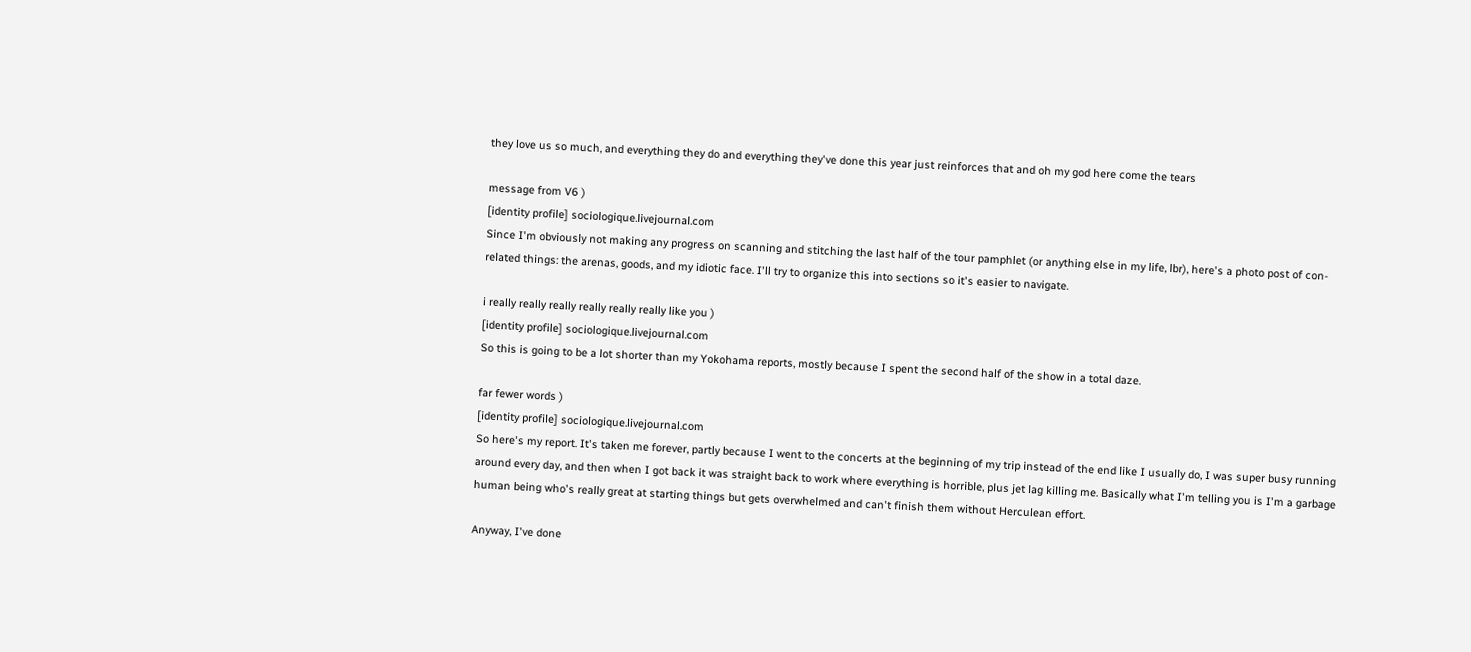they love us so much, and everything they do and everything they've done this year just reinforces that and oh my god here come the tears

message from V6 )
[identity profile] sociologique.livejournal.com
Since I'm obviously not making any progress on scanning and stitching the last half of the tour pamphlet (or anything else in my life, lbr), here's a photo post of con-related things: the arenas, goods, and my idiotic face. I'll try to organize this into sections so it's easier to navigate.

i really really really really really really like you )
[identity profile] sociologique.livejournal.com
So this is going to be a lot shorter than my Yokohama reports, mostly because I spent the second half of the show in a total daze.

far fewer words )
[identity profile] sociologique.livejournal.com
So here's my report. It's taken me forever, partly because I went to the concerts at the beginning of my trip instead of the end like I usually do, I was super busy running around every day, and then when I got back it was straight back to work where everything is horrible, plus jet lag killing me. Basically what I'm telling you is I'm a garbage human being who's really great at starting things but gets overwhelmed and can't finish them without Herculean effort.

Anyway, I've done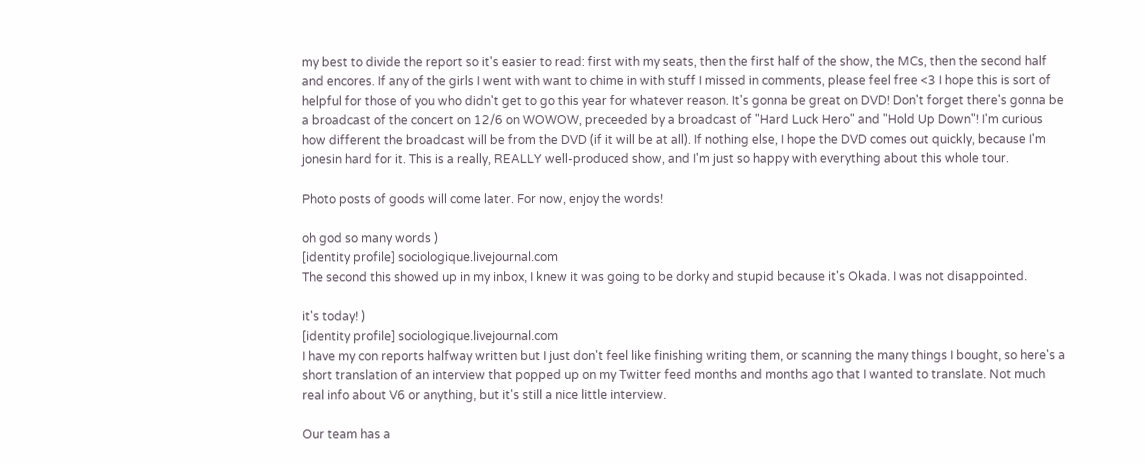my best to divide the report so it's easier to read: first with my seats, then the first half of the show, the MCs, then the second half and encores. If any of the girls I went with want to chime in with stuff I missed in comments, please feel free <3 I hope this is sort of helpful for those of you who didn't get to go this year for whatever reason. It's gonna be great on DVD! Don't forget there's gonna be a broadcast of the concert on 12/6 on WOWOW, preceeded by a broadcast of "Hard Luck Hero" and "Hold Up Down"! I'm curious how different the broadcast will be from the DVD (if it will be at all). If nothing else, I hope the DVD comes out quickly, because I'm jonesin hard for it. This is a really, REALLY well-produced show, and I'm just so happy with everything about this whole tour.

Photo posts of goods will come later. For now, enjoy the words!

oh god so many words )
[identity profile] sociologique.livejournal.com
The second this showed up in my inbox, I knew it was going to be dorky and stupid because it's Okada. I was not disappointed.

it's today! )
[identity profile] sociologique.livejournal.com
I have my con reports halfway written but I just don't feel like finishing writing them, or scanning the many things I bought, so here's a short translation of an interview that popped up on my Twitter feed months and months ago that I wanted to translate. Not much real info about V6 or anything, but it's still a nice little interview.

Our team has a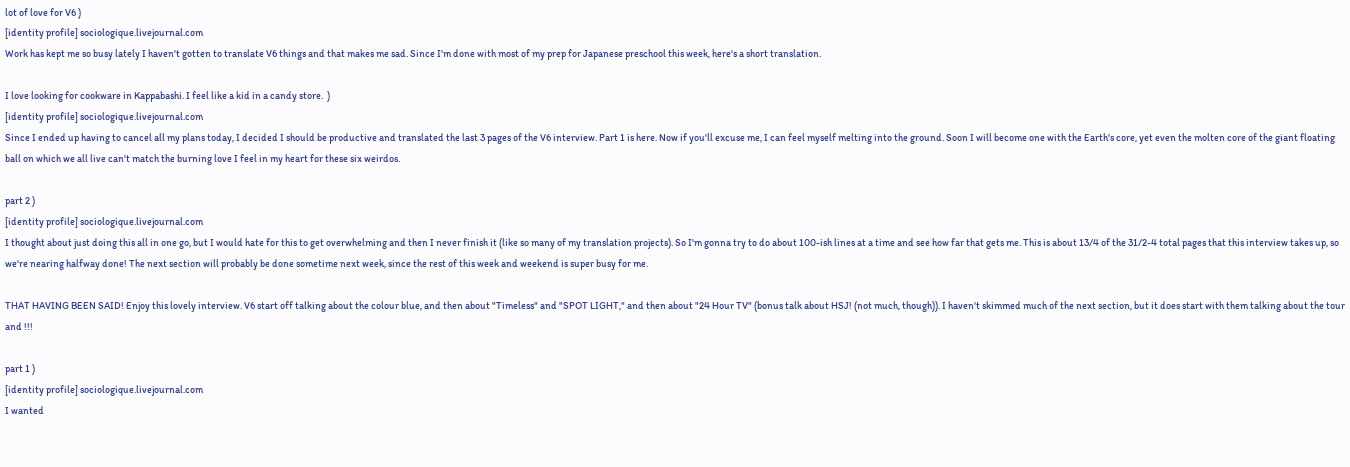lot of love for V6 )
[identity profile] sociologique.livejournal.com
Work has kept me so busy lately I haven't gotten to translate V6 things and that makes me sad. Since I'm done with most of my prep for Japanese preschool this week, here's a short translation.

I love looking for cookware in Kappabashi. I feel like a kid in a candy store.  )
[identity profile] sociologique.livejournal.com
Since I ended up having to cancel all my plans today, I decided I should be productive and translated the last 3 pages of the V6 interview. Part 1 is here. Now if you'll excuse me, I can feel myself melting into the ground. Soon I will become one with the Earth's core, yet even the molten core of the giant floating ball on which we all live can't match the burning love I feel in my heart for these six weirdos.

part 2 )
[identity profile] sociologique.livejournal.com
I thought about just doing this all in one go, but I would hate for this to get overwhelming and then I never finish it (like so many of my translation projects). So I'm gonna try to do about 100-ish lines at a time and see how far that gets me. This is about 13/4 of the 31/2-4 total pages that this interview takes up, so we're nearing halfway done! The next section will probably be done sometime next week, since the rest of this week and weekend is super busy for me.

THAT HAVING BEEN SAID! Enjoy this lovely interview. V6 start off talking about the colour blue, and then about "Timeless" and "SPOT LIGHT," and then about "24 Hour TV" (bonus talk about HSJ! (not much, though)). I haven't skimmed much of the next section, but it does start with them talking about the tour and !!!

part 1 )
[identity profile] sociologique.livejournal.com
I wanted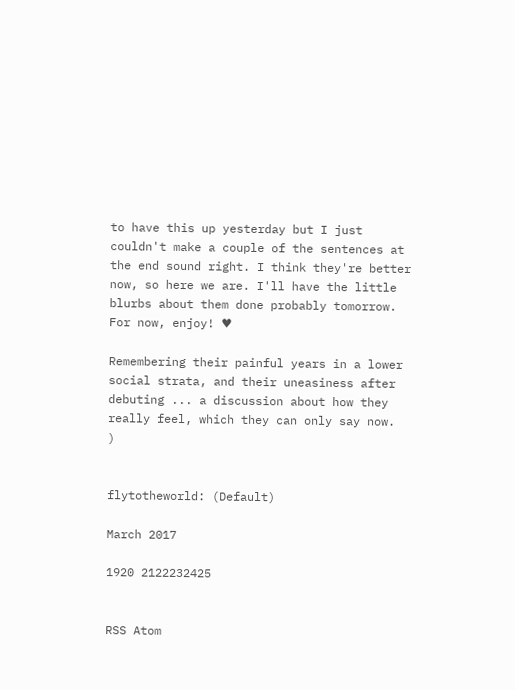to have this up yesterday but I just couldn't make a couple of the sentences at the end sound right. I think they're better now, so here we are. I'll have the little blurbs about them done probably tomorrow. For now, enjoy! ♥

Remembering their painful years in a lower social strata, and their uneasiness after debuting ... a discussion about how they really feel, which they can only say now.  )


flytotheworld: (Default)

March 2017

1920 2122232425


RSS Atom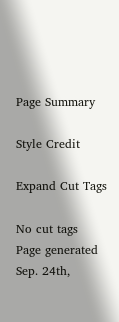Page Summary

Style Credit

Expand Cut Tags

No cut tags
Page generated Sep. 24th,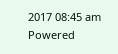2017 08:45 am
Powered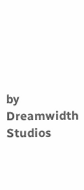by Dreamwidth Studios